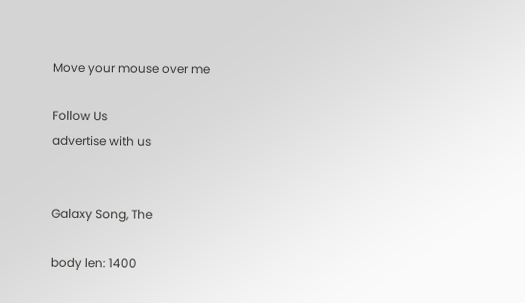Move your mouse over me

Follow Us
advertise with us


Galaxy Song, The

body len: 1400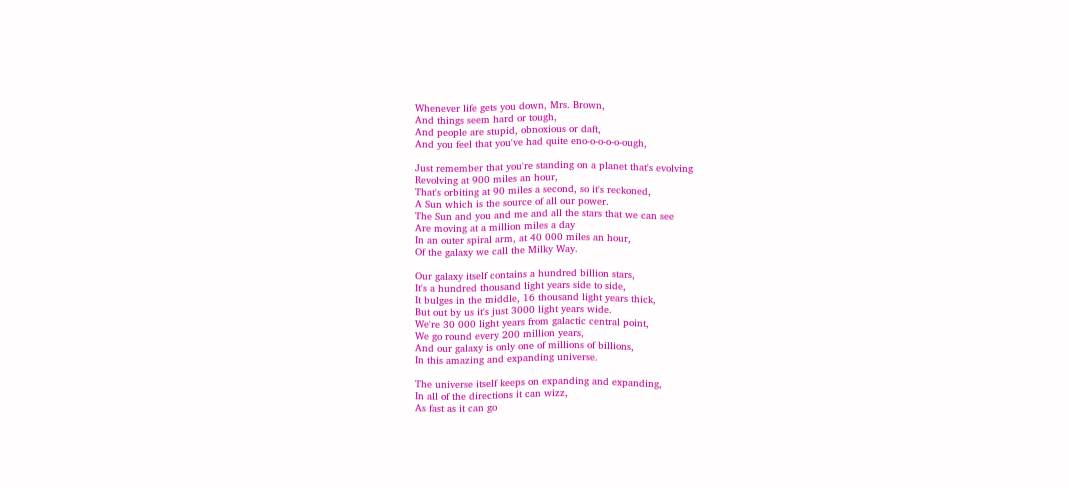Whenever life gets you down, Mrs. Brown,
And things seem hard or tough,
And people are stupid, obnoxious or daft,
And you feel that you've had quite eno-o-o-o-o-ough,

Just remember that you're standing on a planet that's evolving
Revolving at 900 miles an hour,
That's orbiting at 90 miles a second, so it's reckoned,
A Sun which is the source of all our power.
The Sun and you and me and all the stars that we can see
Are moving at a million miles a day
In an outer spiral arm, at 40 000 miles an hour,
Of the galaxy we call the Milky Way.

Our galaxy itself contains a hundred billion stars,
It's a hundred thousand light years side to side,
It bulges in the middle, 16 thousand light years thick,
But out by us it's just 3000 light years wide.
We're 30 000 light years from galactic central point,
We go round every 200 million years,
And our galaxy is only one of millions of billions,
In this amazing and expanding universe.

The universe itself keeps on expanding and expanding,
In all of the directions it can wizz,
As fast as it can go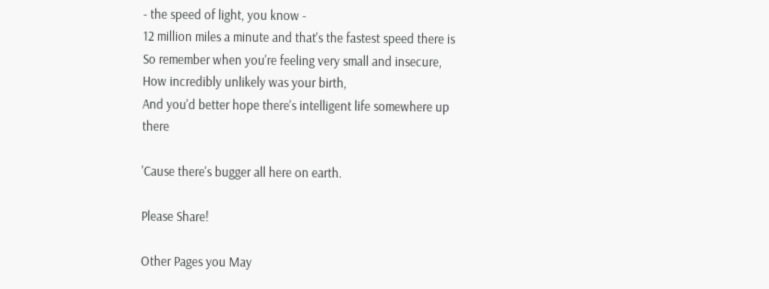- the speed of light, you know -
12 million miles a minute and that's the fastest speed there is
So remember when you're feeling very small and insecure,
How incredibly unlikely was your birth,
And you'd better hope there's intelligent life somewhere up there

'Cause there's bugger all here on earth.

Please Share!

Other Pages you May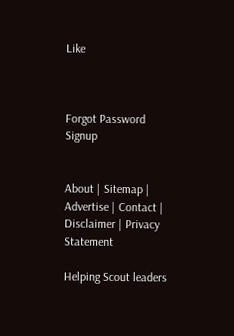Like



Forgot Password     Signup


About | Sitemap | Advertise | Contact | Disclaimer | Privacy Statement

Helping Scout leaders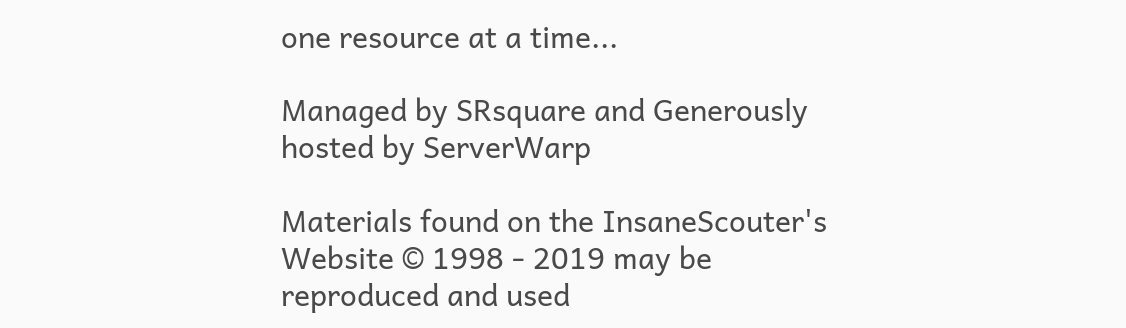one resource at a time...

Managed by SRsquare and Generously hosted by ServerWarp

Materials found on the InsaneScouter's Website © 1998 - 2019 may be reproduced and used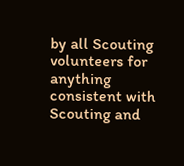by all Scouting volunteers for anything consistent with Scouting and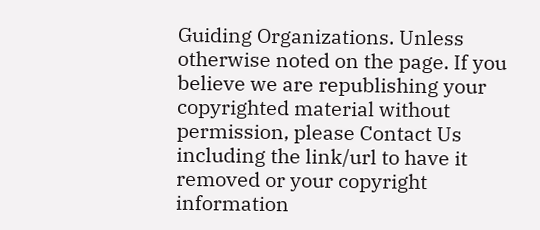Guiding Organizations. Unless otherwise noted on the page. If you believe we are republishing your copyrighted material without permission, please Contact Us including the link/url to have it removed or your copyright information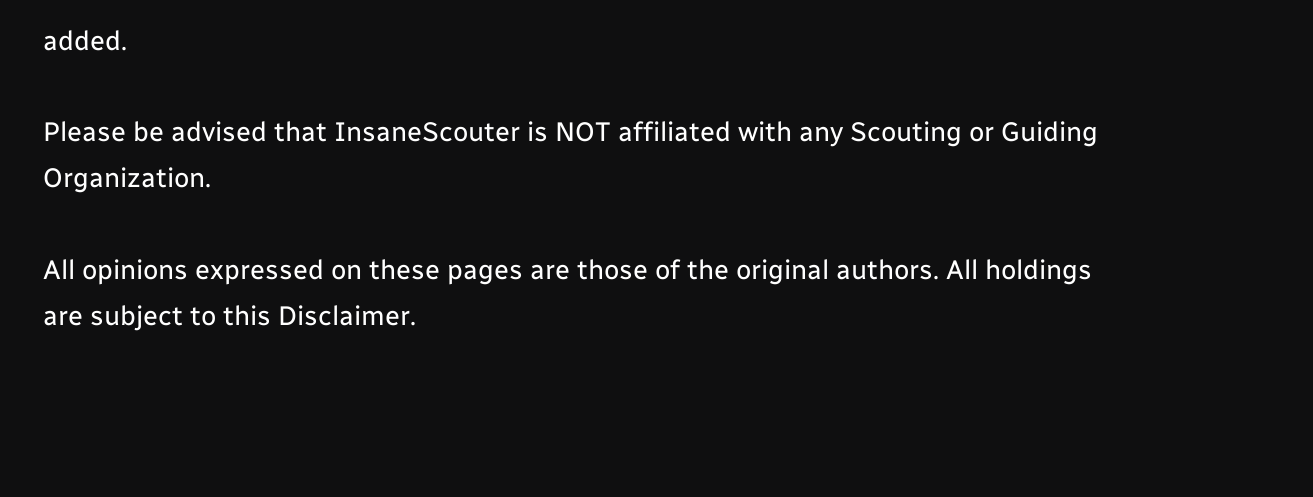added.

Please be advised that InsaneScouter is NOT affiliated with any Scouting or Guiding Organization.

All opinions expressed on these pages are those of the original authors. All holdings are subject to this Disclaimer.